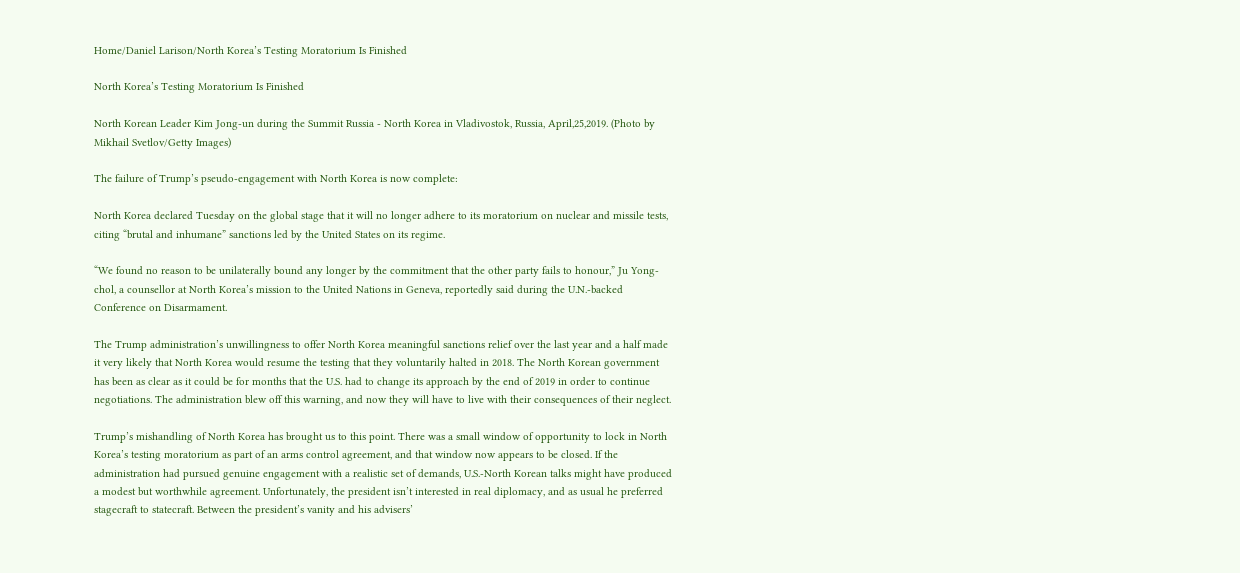Home/Daniel Larison/North Korea’s Testing Moratorium Is Finished

North Korea’s Testing Moratorium Is Finished

North Korean Leader Kim Jong-un during the Summit Russia - North Korea in Vladivostok, Russia, April,25,2019. (Photo by Mikhail Svetlov/Getty Images)

The failure of Trump’s pseudo-engagement with North Korea is now complete:

North Korea declared Tuesday on the global stage that it will no longer adhere to its moratorium on nuclear and missile tests, citing “brutal and inhumane” sanctions led by the United States on its regime.

“We found no reason to be unilaterally bound any longer by the commitment that the other party fails to honour,” Ju Yong-chol, a counsellor at North Korea’s mission to the United Nations in Geneva, reportedly said during the U.N.-backed Conference on Disarmament.

The Trump administration’s unwillingness to offer North Korea meaningful sanctions relief over the last year and a half made it very likely that North Korea would resume the testing that they voluntarily halted in 2018. The North Korean government has been as clear as it could be for months that the U.S. had to change its approach by the end of 2019 in order to continue negotiations. The administration blew off this warning, and now they will have to live with their consequences of their neglect.

Trump’s mishandling of North Korea has brought us to this point. There was a small window of opportunity to lock in North Korea’s testing moratorium as part of an arms control agreement, and that window now appears to be closed. If the administration had pursued genuine engagement with a realistic set of demands, U.S.-North Korean talks might have produced a modest but worthwhile agreement. Unfortunately, the president isn’t interested in real diplomacy, and as usual he preferred stagecraft to statecraft. Between the president’s vanity and his advisers’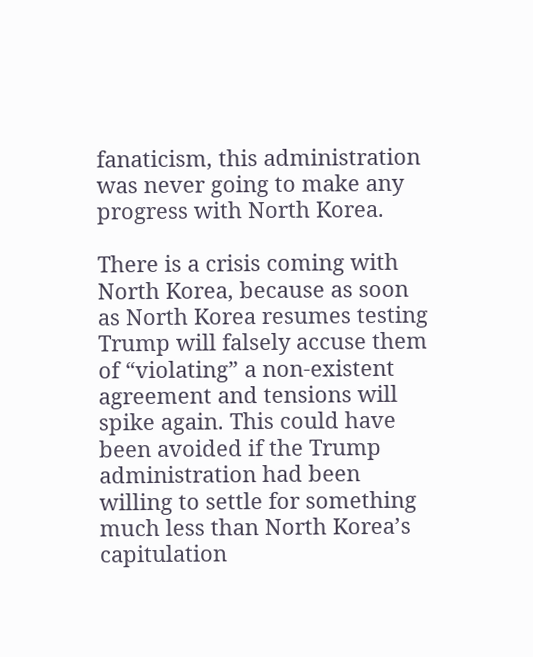fanaticism, this administration was never going to make any progress with North Korea.

There is a crisis coming with North Korea, because as soon as North Korea resumes testing Trump will falsely accuse them of “violating” a non-existent agreement and tensions will spike again. This could have been avoided if the Trump administration had been willing to settle for something much less than North Korea’s capitulation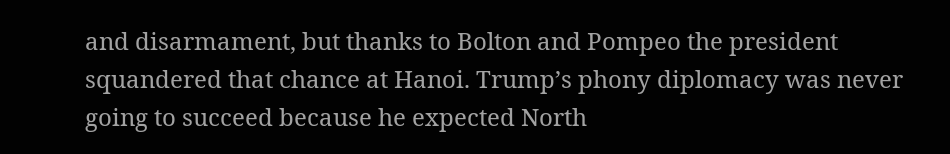and disarmament, but thanks to Bolton and Pompeo the president squandered that chance at Hanoi. Trump’s phony diplomacy was never going to succeed because he expected North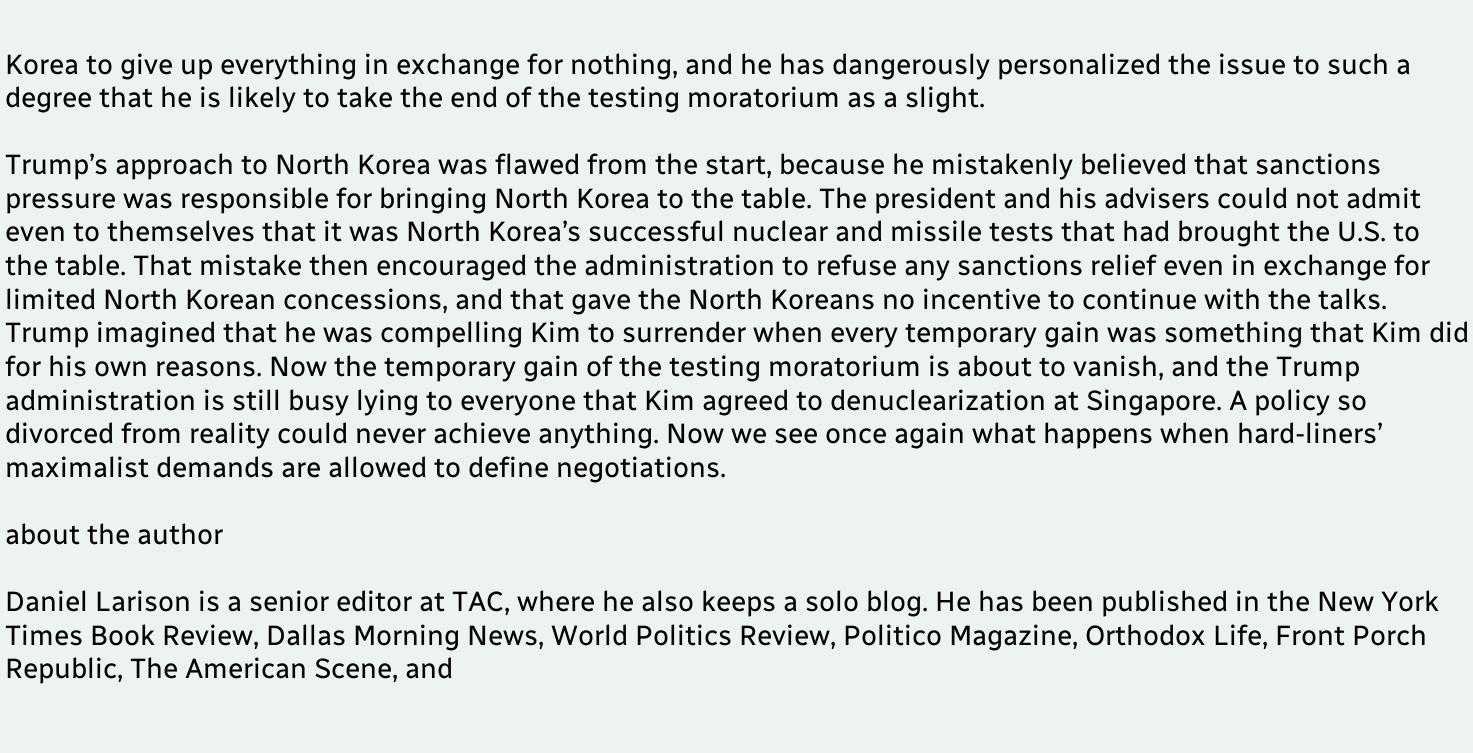Korea to give up everything in exchange for nothing, and he has dangerously personalized the issue to such a degree that he is likely to take the end of the testing moratorium as a slight.

Trump’s approach to North Korea was flawed from the start, because he mistakenly believed that sanctions pressure was responsible for bringing North Korea to the table. The president and his advisers could not admit even to themselves that it was North Korea’s successful nuclear and missile tests that had brought the U.S. to the table. That mistake then encouraged the administration to refuse any sanctions relief even in exchange for limited North Korean concessions, and that gave the North Koreans no incentive to continue with the talks. Trump imagined that he was compelling Kim to surrender when every temporary gain was something that Kim did for his own reasons. Now the temporary gain of the testing moratorium is about to vanish, and the Trump administration is still busy lying to everyone that Kim agreed to denuclearization at Singapore. A policy so divorced from reality could never achieve anything. Now we see once again what happens when hard-liners’ maximalist demands are allowed to define negotiations.

about the author

Daniel Larison is a senior editor at TAC, where he also keeps a solo blog. He has been published in the New York Times Book Review, Dallas Morning News, World Politics Review, Politico Magazine, Orthodox Life, Front Porch Republic, The American Scene, and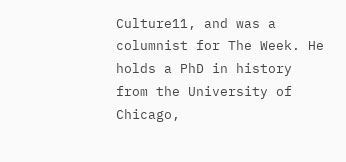Culture11, and was a columnist for The Week. He holds a PhD in history from the University of Chicago,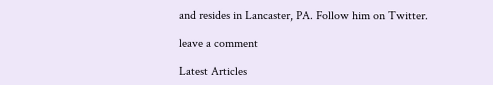and resides in Lancaster, PA. Follow him on Twitter.

leave a comment

Latest Articles